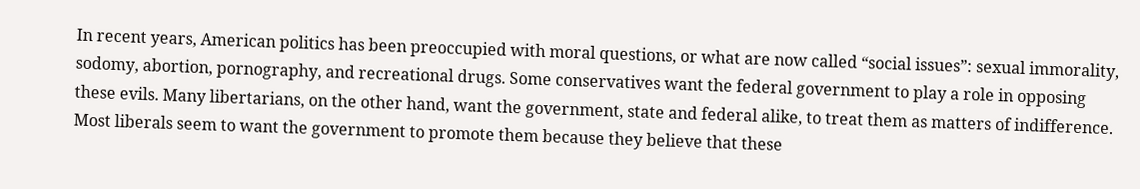In recent years, American politics has been preoccupied with moral questions, or what are now called “social issues”: sexual immorality, sodomy, abortion, pornography, and recreational drugs. Some conservatives want the federal government to play a role in opposing these evils. Many libertarians, on the other hand, want the government, state and federal alike, to treat them as matters of indifference. Most liberals seem to want the government to promote them because they believe that these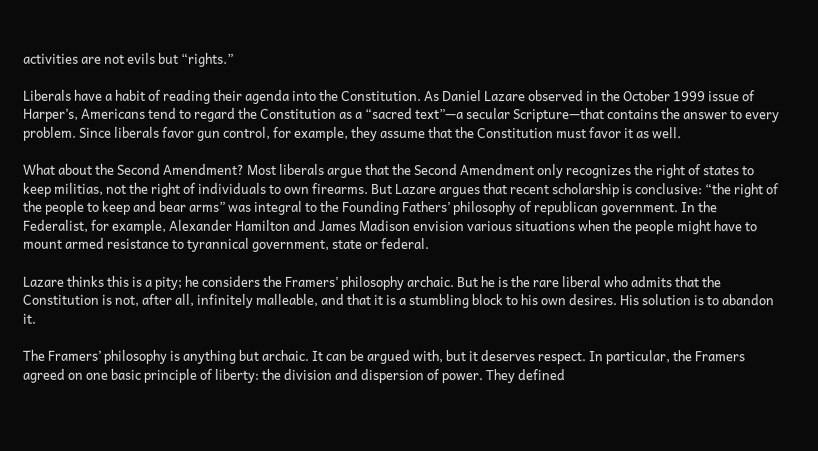activities are not evils but “rights.”

Liberals have a habit of reading their agenda into the Constitution. As Daniel Lazare observed in the October 1999 issue of Harper’s, Americans tend to regard the Constitution as a “sacred text”—a secular Scripture—that contains the answer to every problem. Since liberals favor gun control, for example, they assume that the Constitution must favor it as well.

What about the Second Amendment? Most liberals argue that the Second Amendment only recognizes the right of states to keep militias, not the right of individuals to own firearms. But Lazare argues that recent scholarship is conclusive: “the right of the people to keep and bear arms” was integral to the Founding Fathers’ philosophy of republican government. In the Federalist, for example, Alexander Hamilton and James Madison envision various situations when the people might have to mount armed resistance to tyrannical government, state or federal.

Lazare thinks this is a pity; he considers the Framers’ philosophy archaic. But he is the rare liberal who admits that the Constitution is not, after all, infinitely malleable, and that it is a stumbling block to his own desires. His solution is to abandon it.

The Framers’ philosophy is anything but archaic. It can be argued with, but it deserves respect. In particular, the Framers agreed on one basic principle of liberty: the division and dispersion of power. They defined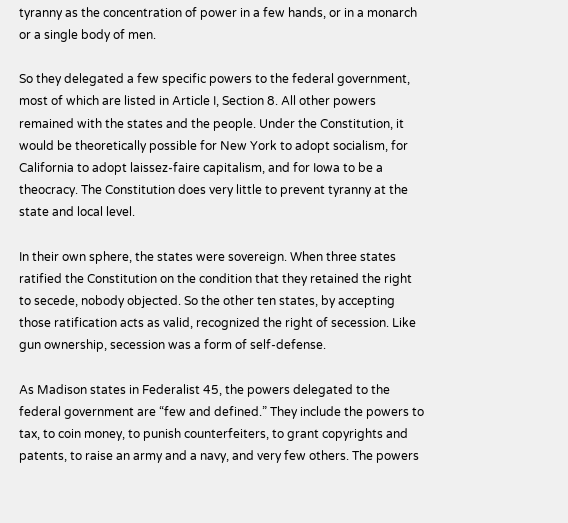tyranny as the concentration of power in a few hands, or in a monarch or a single body of men.

So they delegated a few specific powers to the federal government, most of which are listed in Article I, Section 8. All other powers remained with the states and the people. Under the Constitution, it would be theoretically possible for New York to adopt socialism, for California to adopt laissez-faire capitalism, and for Iowa to be a theocracy. The Constitution does very little to prevent tyranny at the state and local level.

In their own sphere, the states were sovereign. When three states ratified the Constitution on the condition that they retained the right to secede, nobody objected. So the other ten states, by accepting those ratification acts as valid, recognized the right of secession. Like gun ownership, secession was a form of self-defense.

As Madison states in Federalist 45, the powers delegated to the federal government are “few and defined.” They include the powers to tax, to coin money, to punish counterfeiters, to grant copyrights and patents, to raise an army and a navy, and very few others. The powers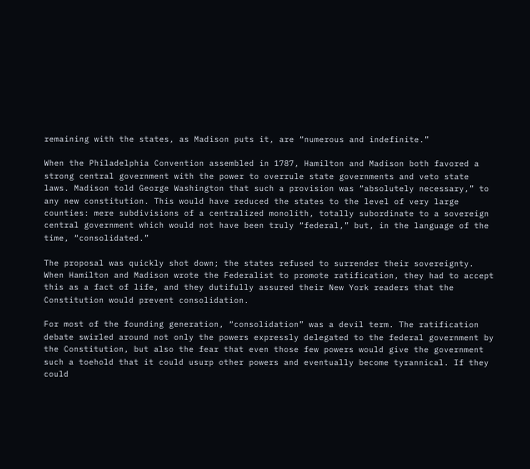remaining with the states, as Madison puts it, are “numerous and indefinite.”

When the Philadelphia Convention assembled in 1787, Hamilton and Madison both favored a strong central government with the power to overrule state governments and veto state laws. Madison told George Washington that such a provision was “absolutely necessary,” to any new constitution. This would have reduced the states to the level of very large counties: mere subdivisions of a centralized monolith, totally subordinate to a sovereign central government which would not have been truly “federal,” but, in the language of the time, “consolidated.”

The proposal was quickly shot down; the states refused to surrender their sovereignty. When Hamilton and Madison wrote the Federalist to promote ratification, they had to accept this as a fact of life, and they dutifully assured their New York readers that the Constitution would prevent consolidation.

For most of the founding generation, “consolidation” was a devil term. The ratification debate swirled around not only the powers expressly delegated to the federal government by the Constitution, but also the fear that even those few powers would give the government such a toehold that it could usurp other powers and eventually become tyrannical. If they could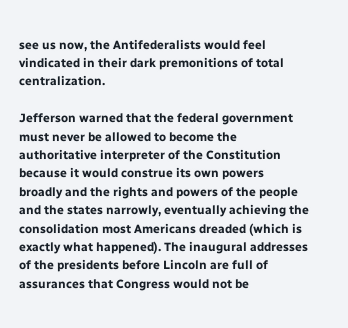see us now, the Antifederalists would feel vindicated in their dark premonitions of total centralization.

Jefferson warned that the federal government must never be allowed to become the authoritative interpreter of the Constitution because it would construe its own powers broadly and the rights and powers of the people and the states narrowly, eventually achieving the consolidation most Americans dreaded (which is exactly what happened). The inaugural addresses of the presidents before Lincoln are full of assurances that Congress would not be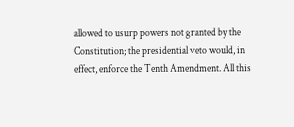allowed to usurp powers not granted by the Constitution; the presidential veto would, in effect, enforce the Tenth Amendment. All this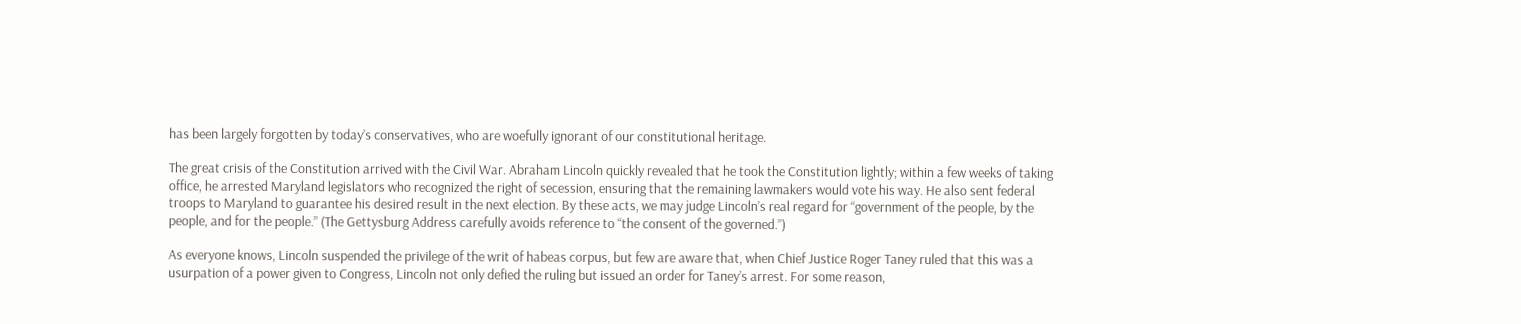has been largely forgotten by today’s conservatives, who are woefully ignorant of our constitutional heritage.

The great crisis of the Constitution arrived with the Civil War. Abraham Lincoln quickly revealed that he took the Constitution lightly; within a few weeks of taking office, he arrested Maryland legislators who recognized the right of secession, ensuring that the remaining lawmakers would vote his way. He also sent federal troops to Maryland to guarantee his desired result in the next election. By these acts, we may judge Lincoln’s real regard for “government of the people, by the people, and for the people.” (The Gettysburg Address carefully avoids reference to “the consent of the governed.”)

As everyone knows, Lincoln suspended the privilege of the writ of habeas corpus, but few are aware that, when Chief Justice Roger Taney ruled that this was a usurpation of a power given to Congress, Lincoln not only defied the ruling but issued an order for Taney’s arrest. For some reason,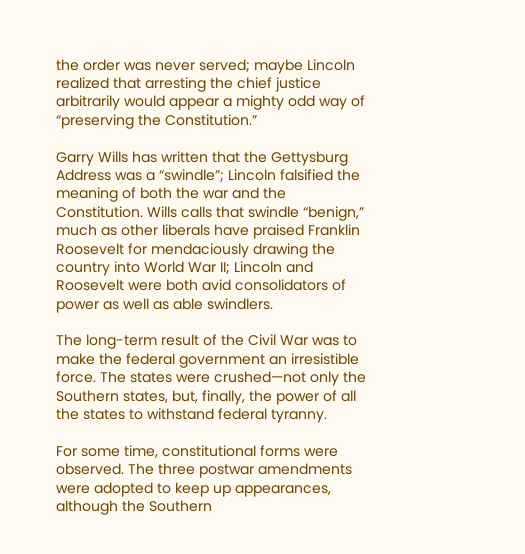the order was never served; maybe Lincoln realized that arresting the chief justice arbitrarily would appear a mighty odd way of “preserving the Constitution.”

Garry Wills has written that the Gettysburg Address was a “swindle”; Lincoln falsified the meaning of both the war and the Constitution. Wills calls that swindle “benign,” much as other liberals have praised Franklin Roosevelt for mendaciously drawing the country into World War II; Lincoln and Roosevelt were both avid consolidators of power as well as able swindlers.

The long-term result of the Civil War was to make the federal government an irresistible force. The states were crushed—not only the Southern states, but, finally, the power of all the states to withstand federal tyranny.

For some time, constitutional forms were observed. The three postwar amendments were adopted to keep up appearances, although the Southern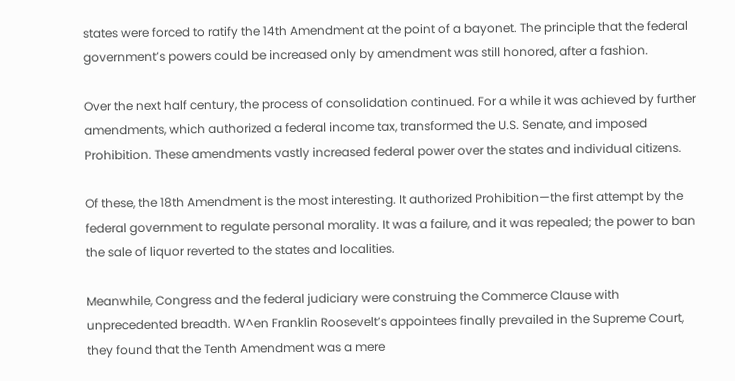states were forced to ratify the 14th Amendment at the point of a bayonet. The principle that the federal government’s powers could be increased only by amendment was still honored, after a fashion.

Over the next half century, the process of consolidation continued. For a while it was achieved by further amendments, which authorized a federal income tax, transformed the U.S. Senate, and imposed Prohibition. These amendments vastly increased federal power over the states and individual citizens.

Of these, the 18th Amendment is the most interesting. It authorized Prohibition—the first attempt by the federal government to regulate personal morality. It was a failure, and it was repealed; the power to ban the sale of liquor reverted to the states and localities.

Meanwhile, Congress and the federal judiciary were construing the Commerce Clause with unprecedented breadth. W^en Franklin Roosevelt’s appointees finally prevailed in the Supreme Court, they found that the Tenth Amendment was a mere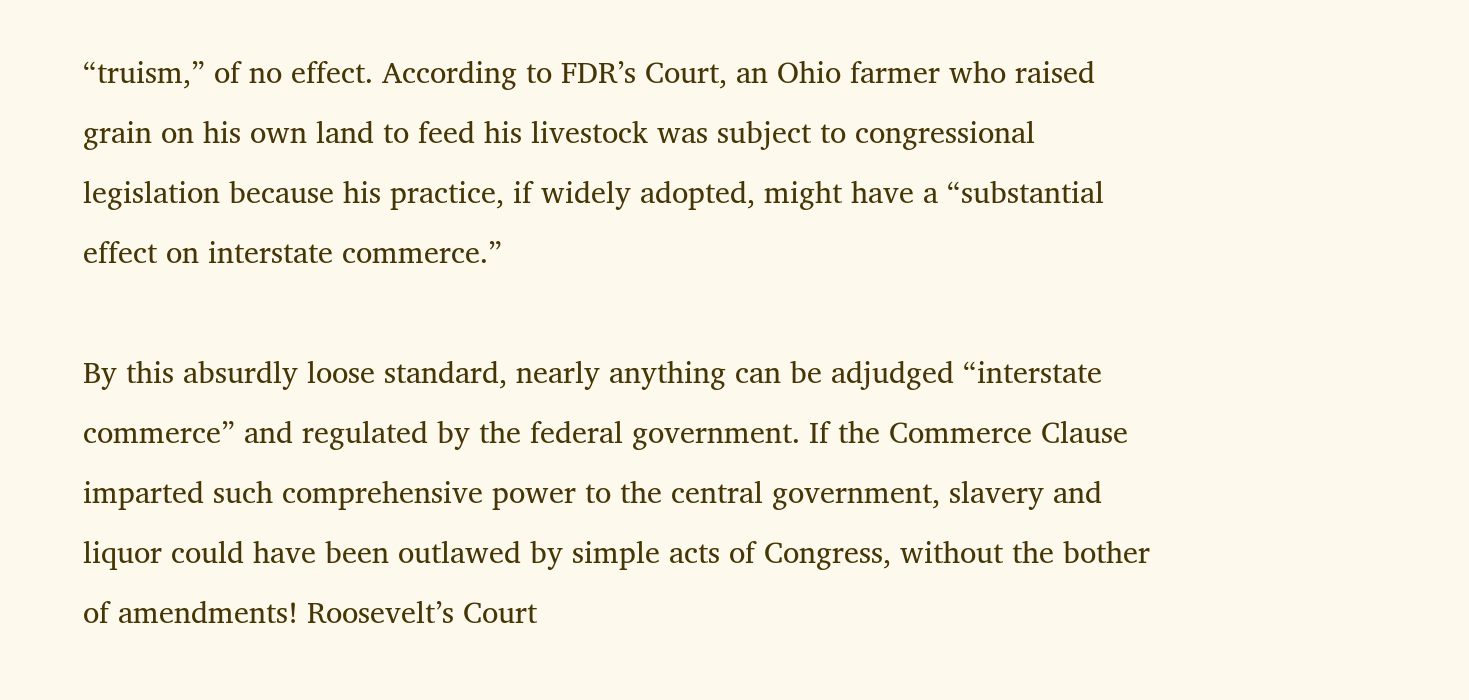“truism,” of no effect. According to FDR’s Court, an Ohio farmer who raised grain on his own land to feed his livestock was subject to congressional legislation because his practice, if widely adopted, might have a “substantial effect on interstate commerce.”

By this absurdly loose standard, nearly anything can be adjudged “interstate commerce” and regulated by the federal government. If the Commerce Clause imparted such comprehensive power to the central government, slavery and liquor could have been outlawed by simple acts of Congress, without the bother of amendments! Roosevelt’s Court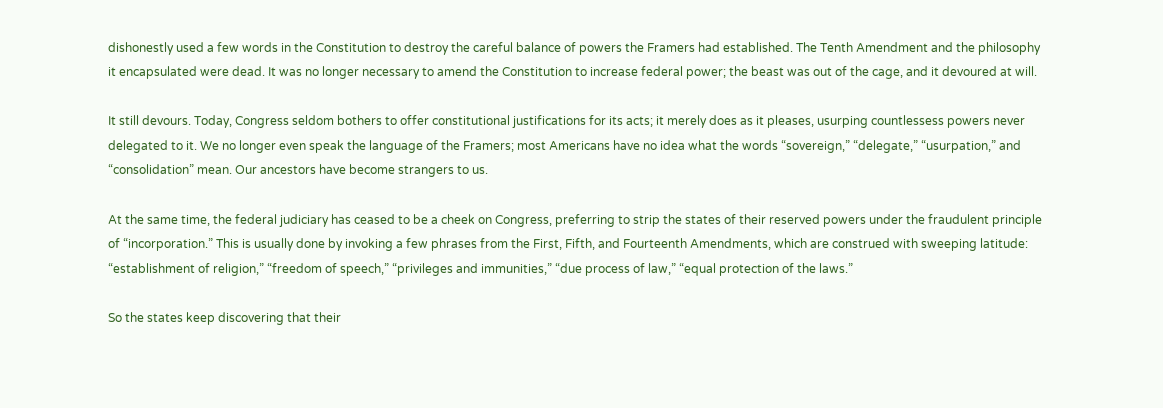dishonestly used a few words in the Constitution to destroy the careful balance of powers the Framers had established. The Tenth Amendment and the philosophy it encapsulated were dead. It was no longer necessary to amend the Constitution to increase federal power; the beast was out of the cage, and it devoured at will.

It still devours. Today, Congress seldom bothers to offer constitutional justifications for its acts; it merely does as it pleases, usurping countlessess powers never delegated to it. We no longer even speak the language of the Framers; most Americans have no idea what the words “sovereign,” “delegate,” “usurpation,” and “consolidation” mean. Our ancestors have become strangers to us.

At the same time, the federal judiciary has ceased to be a cheek on Congress, preferring to strip the states of their reserved powers under the fraudulent principle of “incorporation.” This is usually done by invoking a few phrases from the First, Fifth, and Fourteenth Amendments, which are construed with sweeping latitude: “establishment of religion,” “freedom of speech,” “privileges and immunities,” “due process of law,” “equal protection of the laws.”

So the states keep discovering that their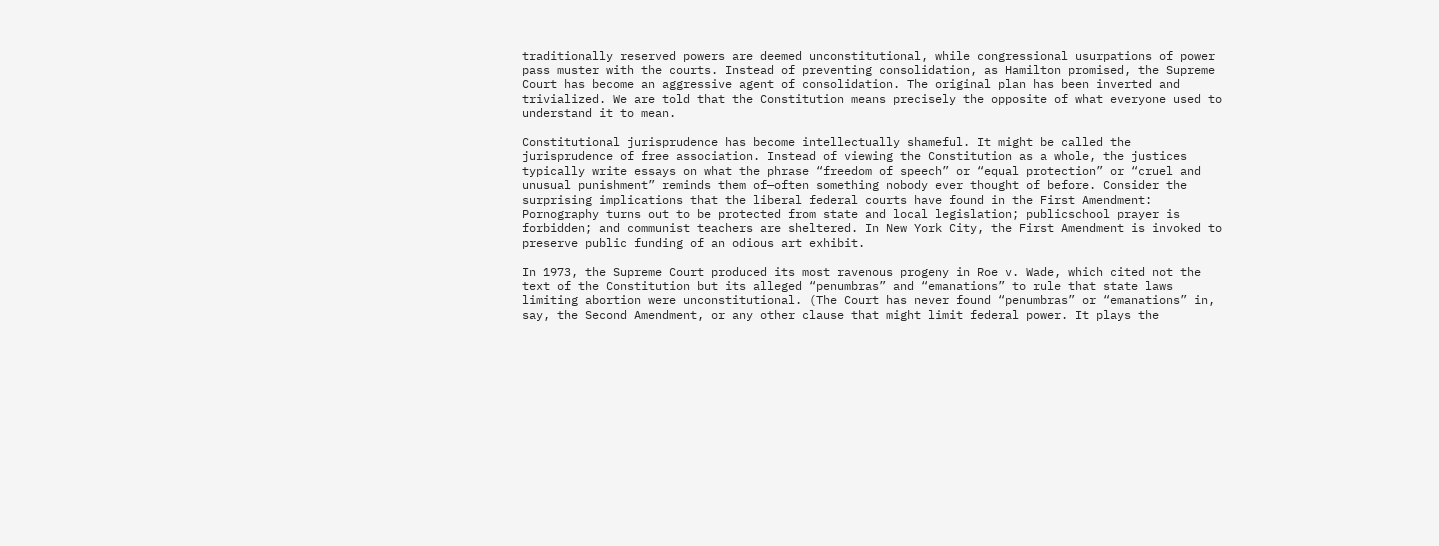traditionally reserved powers are deemed unconstitutional, while congressional usurpations of power pass muster with the courts. Instead of preventing consolidation, as Hamilton promised, the Supreme Court has become an aggressive agent of consolidation. The original plan has been inverted and trivialized. We are told that the Constitution means precisely the opposite of what everyone used to understand it to mean.

Constitutional jurisprudence has become intellectually shameful. It might be called the jurisprudence of free association. Instead of viewing the Constitution as a whole, the justices typically write essays on what the phrase “freedom of speech” or “equal protection” or “cruel and unusual punishment” reminds them of—often something nobody ever thought of before. Consider the surprising implications that the liberal federal courts have found in the First Amendment: Pornography turns out to be protected from state and local legislation; publicschool prayer is forbidden; and communist teachers are sheltered. In New York City, the First Amendment is invoked to preserve public funding of an odious art exhibit.

In 1973, the Supreme Court produced its most ravenous progeny in Roe v. Wade, which cited not the text of the Constitution but its alleged “penumbras” and “emanations” to rule that state laws limiting abortion were unconstitutional. (The Court has never found “penumbras” or “emanations” in, say, the Second Amendment, or any other clause that might limit federal power. It plays the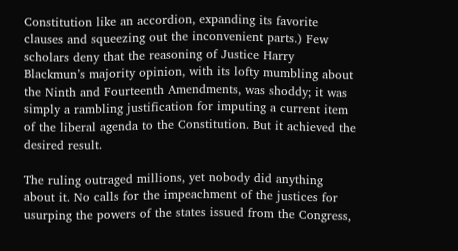Constitution like an accordion, expanding its favorite clauses and squeezing out the inconvenient parts.) Few scholars deny that the reasoning of Justice Harry Blackmun’s majority opinion, with its lofty mumbling about the Ninth and Fourteenth Amendments, was shoddy; it was simply a rambling justification for imputing a current item of the liberal agenda to the Constitution. But it achieved the desired result.

The ruling outraged millions, yet nobody did anything about it. No calls for the impeachment of the justices for usurping the powers of the states issued from the Congress,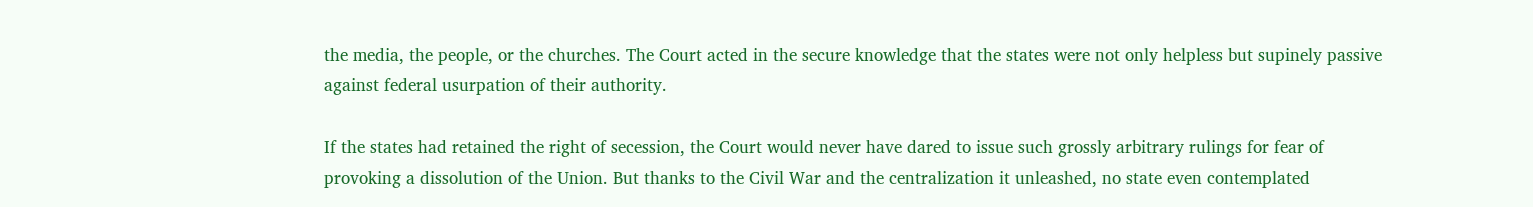the media, the people, or the churches. The Court acted in the secure knowledge that the states were not only helpless but supinely passive against federal usurpation of their authority.

If the states had retained the right of secession, the Court would never have dared to issue such grossly arbitrary rulings for fear of provoking a dissolution of the Union. But thanks to the Civil War and the centralization it unleashed, no state even contemplated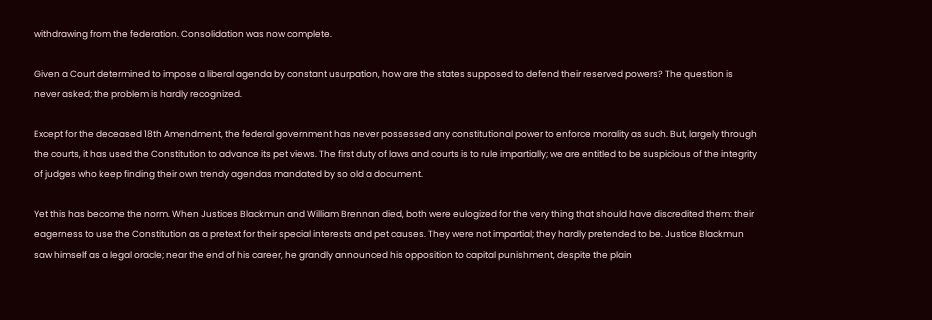withdrawing from the federation. Consolidation was now complete.

Given a Court determined to impose a liberal agenda by constant usurpation, how are the states supposed to defend their reserved powers? The question is never asked; the problem is hardly recognized.

Except for the deceased 18th Amendment, the federal government has never possessed any constitutional power to enforce morality as such. But, largely through the courts, it has used the Constitution to advance its pet views. The first duty of laws and courts is to rule impartially; we are entitled to be suspicious of the integrity of judges who keep finding their own trendy agendas mandated by so old a document.

Yet this has become the norm. When Justices Blackmun and William Brennan died, both were eulogized for the very thing that should have discredited them: their eagerness to use the Constitution as a pretext for their special interests and pet causes. They were not impartial; they hardly pretended to be. Justice Blackmun saw himself as a legal oracle; near the end of his career, he grandly announced his opposition to capital punishment, despite the plain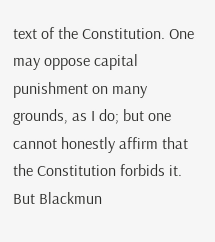text of the Constitution. One may oppose capital punishment on many grounds, as I do; but one cannot honestly affirm that the Constitution forbids it. But Blackmun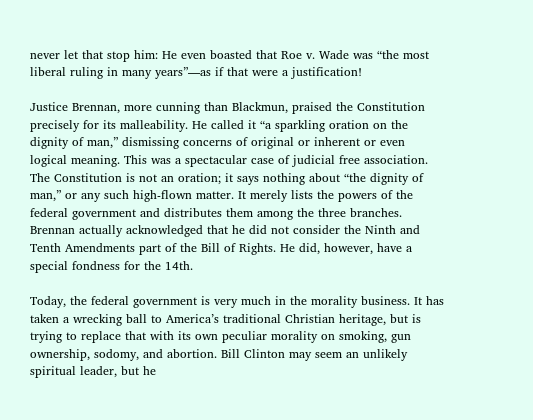never let that stop him: He even boasted that Roe v. Wade was “the most liberal ruling in many years”—as if that were a justification!

Justice Brennan, more cunning than Blackmun, praised the Constitution precisely for its malleability. He called it “a sparkling oration on the dignity of man,” dismissing concerns of original or inherent or even logical meaning. This was a spectacular case of judicial free association. The Constitution is not an oration; it says nothing about “the dignity of man,” or any such high-flown matter. It merely lists the powers of the federal government and distributes them among the three branches. Brennan actually acknowledged that he did not consider the Ninth and Tenth Amendments part of the Bill of Rights. He did, however, have a special fondness for the 14th.

Today, the federal government is very much in the morality business. It has taken a wrecking ball to America’s traditional Christian heritage, but is trying to replace that with its own peculiar morality on smoking, gun ownership, sodomy, and abortion. Bill Clinton may seem an unlikely spiritual leader, but he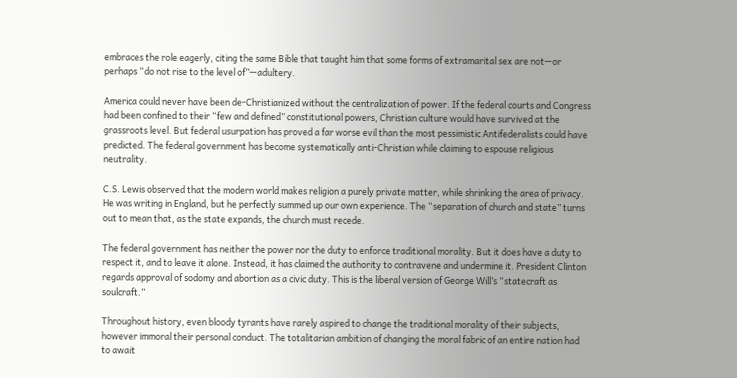embraces the role eagerly, citing the same Bible that taught him that some forms of extramarital sex are not—or perhaps “do not rise to the level of”—adultery.

America could never have been de-Christianized without the centralization of power. If the federal courts and Congress had been confined to their “few and defined” constitutional powers, Christian culture would have survived at the grassroots level. But federal usurpation has proved a far worse evil than the most pessimistic Antifederalists could have predicted. The federal government has become systematically anti-Christian while claiming to espouse religious neutrality.

C.S. Lewis observed that the modern world makes religion a purely private matter, while shrinking the area of privacy. He was writing in England, but he perfectly summed up our own experience. The “separation of church and state” turns out to mean that, as the state expands, the church must recede.

The federal government has neither the power nor the duty to enforce traditional morality. But it does have a duty to respect it, and to leave it alone. Instead, it has claimed the authority to contravene and undermine it. President Clinton regards approval of sodomy and abortion as a civic duty. This is the liberal version of George Will’s “statecraft as soulcraft.”

Throughout history, even bloody tyrants have rarely aspired to change the traditional morality of their subjects, however immoral their personal conduct. The totalitarian ambition of changing the moral fabric of an entire nation had to await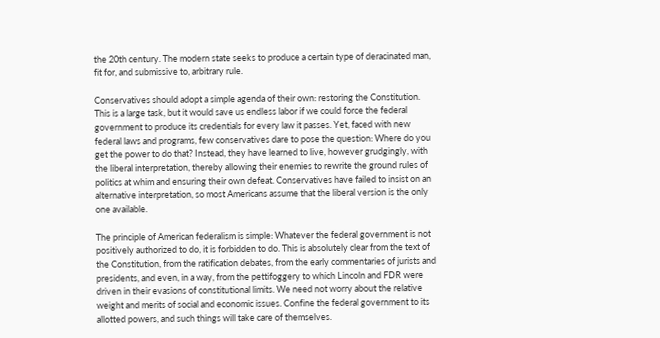the 20th century. The modern state seeks to produce a certain type of deracinated man, fit for, and submissive to, arbitrary rule.

Conservatives should adopt a simple agenda of their own: restoring the Constitution. This is a large task, but it would save us endless labor if we could force the federal government to produce its credentials for every law it passes. Yet, faced with new federal laws and programs, few conservatives dare to pose the question: Where do you get the power to do that? Instead, they have learned to live, however grudgingly, with the liberal interpretation, thereby allowing their enemies to rewrite the ground rules of politics at whim and ensuring their own defeat. Conservatives have failed to insist on an alternative interpretation, so most Americans assume that the liberal version is the only one available.

The principle of American federalism is simple: Whatever the federal government is not positively authorized to do, it is forbidden to do. This is absolutely clear from the text of the Constitution, from the ratification debates, from the early commentaries of jurists and presidents, and even, in a way, from the pettifoggery to which Lincoln and FDR were driven in their evasions of constitutional limits. We need not worry about the relative weight and merits of social and economic issues. Confine the federal government to its allotted powers, and such things will take care of themselves.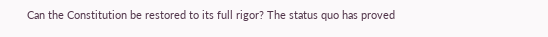Can the Constitution be restored to its full rigor? The status quo has proved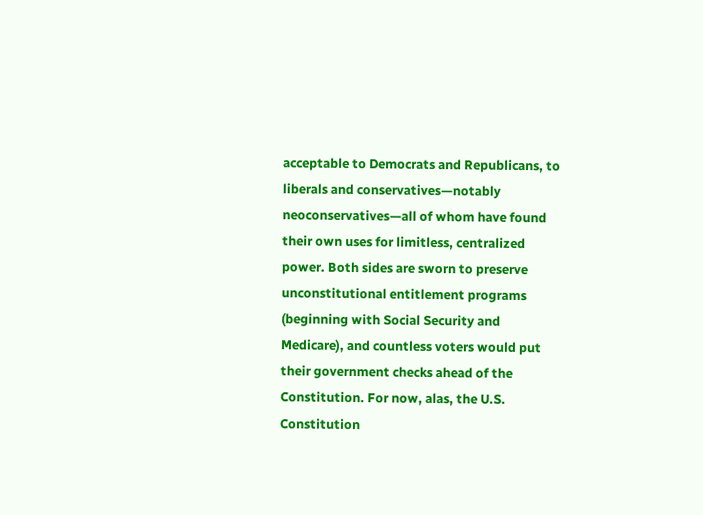acceptable to Democrats and Republicans, to liberals and conservatives—notably neoconservatives—all of whom have found their own uses for limitless, centralized power. Both sides are sworn to preserve unconstitutional entitlement programs (beginning with Social Security and Medicare), and countless voters would put their government checks ahead of the Constitution. For now, alas, the U.S. Constitution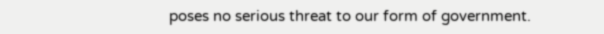poses no serious threat to our form of government.